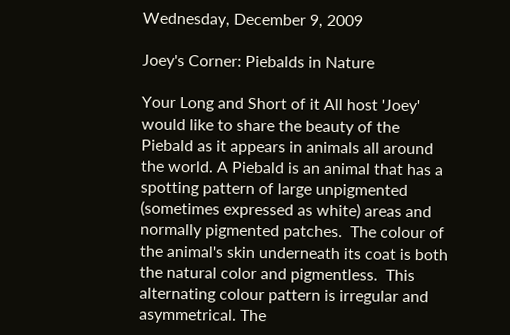Wednesday, December 9, 2009

Joey's Corner: Piebalds in Nature

Your Long and Short of it All host 'Joey' would like to share the beauty of the Piebald as it appears in animals all around the world. A Piebald is an animal that has a spotting pattern of large unpigmented (sometimes expressed as white) areas and normally pigmented patches.  The colour of the animal's skin underneath its coat is both the natural color and pigmentless.  This alternating colour pattern is irregular and asymmetrical. The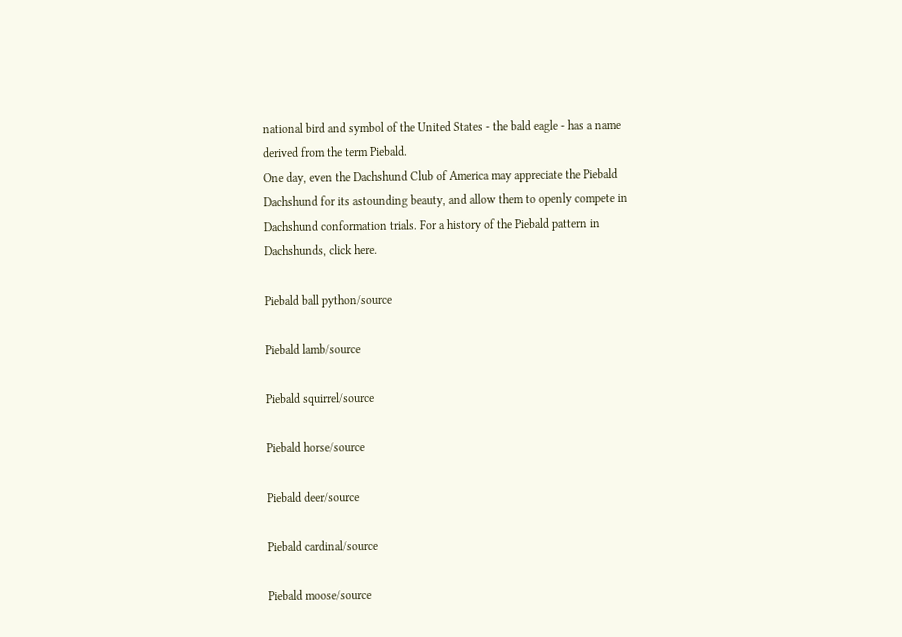national bird and symbol of the United States - the bald eagle - has a name derived from the term Piebald.
One day, even the Dachshund Club of America may appreciate the Piebald Dachshund for its astounding beauty, and allow them to openly compete in Dachshund conformation trials. For a history of the Piebald pattern in Dachshunds, click here.

Piebald ball python/source

Piebald lamb/source

Piebald squirrel/source

Piebald horse/source

Piebald deer/source

Piebald cardinal/source

Piebald moose/source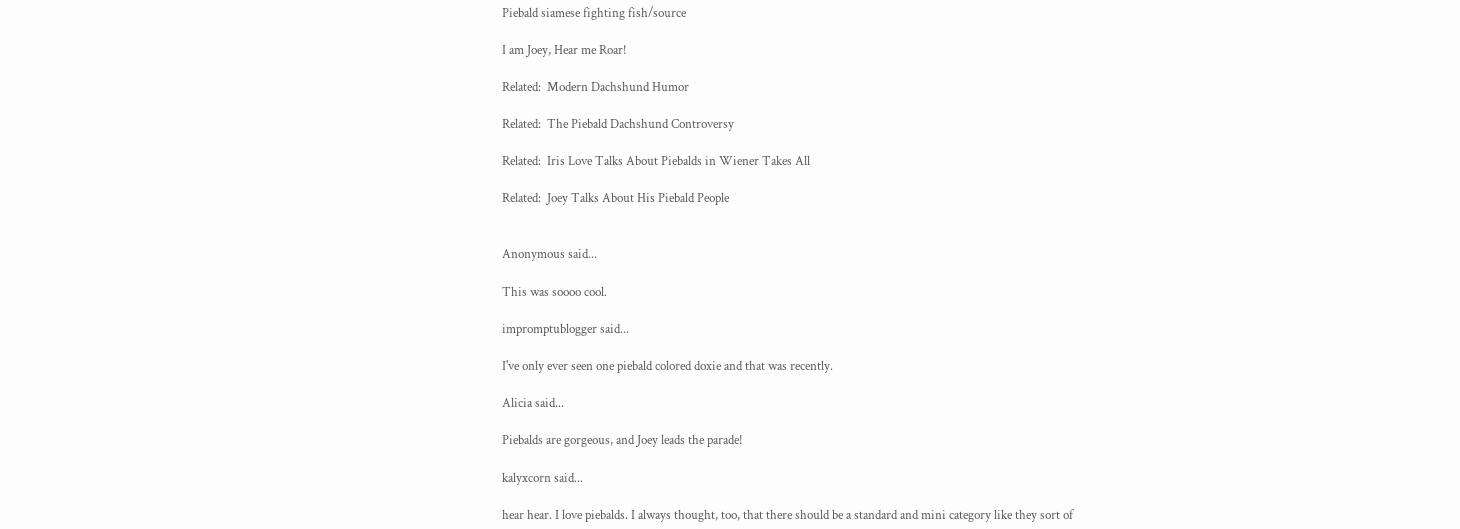Piebald siamese fighting fish/source

I am Joey, Hear me Roar!

Related:  Modern Dachshund Humor

Related:  The Piebald Dachshund Controversy

Related:  Iris Love Talks About Piebalds in Wiener Takes All

Related:  Joey Talks About His Piebald People


Anonymous said...

This was soooo cool.

impromptublogger said...

I've only ever seen one piebald colored doxie and that was recently.

Alicia said...

Piebalds are gorgeous, and Joey leads the parade!

kalyxcorn said...

hear hear. I love piebalds. I always thought, too, that there should be a standard and mini category like they sort of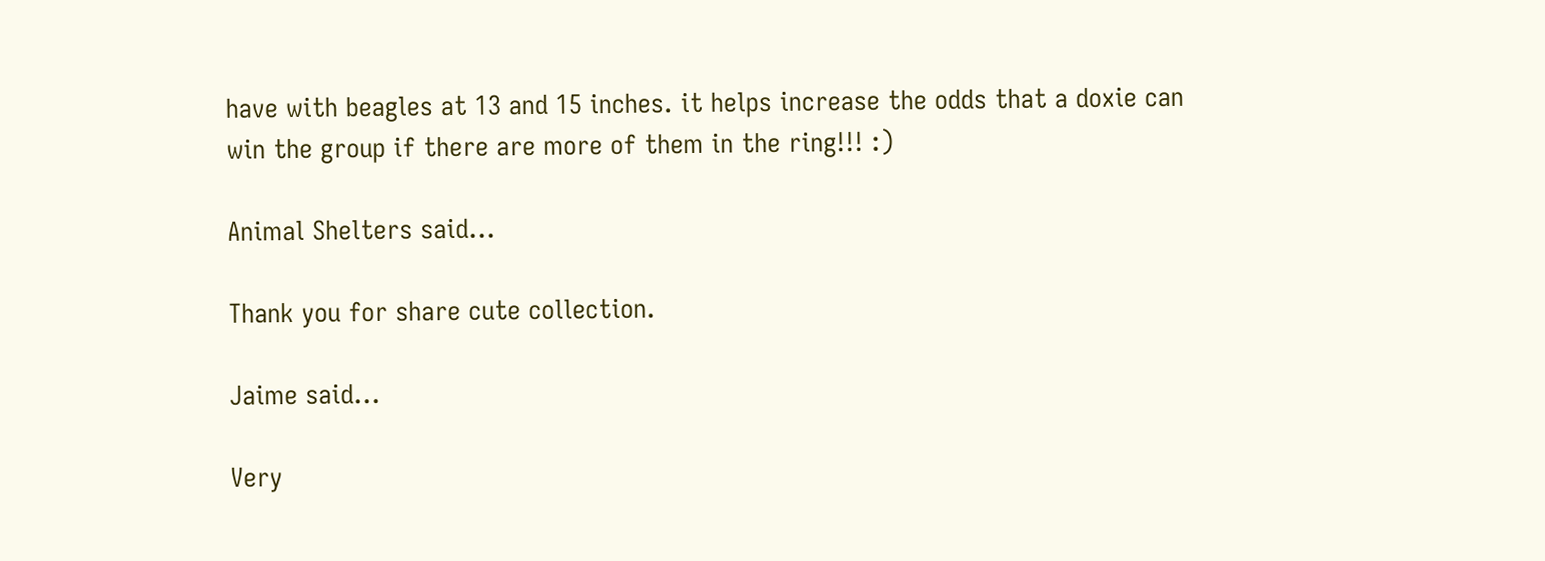have with beagles at 13 and 15 inches. it helps increase the odds that a doxie can win the group if there are more of them in the ring!!! :)

Animal Shelters said...

Thank you for share cute collection.

Jaime said...

Very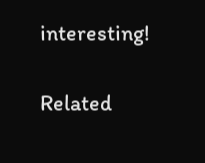interesting!

Related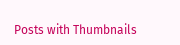Posts with Thumbnails